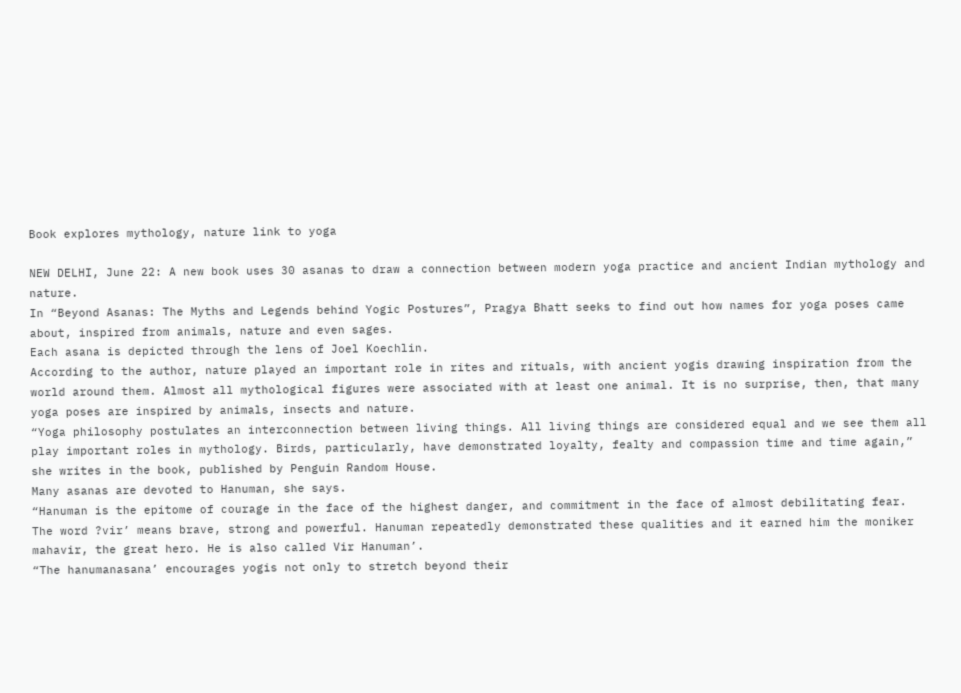Book explores mythology, nature link to yoga

NEW DELHI, June 22: A new book uses 30 asanas to draw a connection between modern yoga practice and ancient Indian mythology and nature.
In “Beyond Asanas: The Myths and Legends behind Yogic Postures”, Pragya Bhatt seeks to find out how names for yoga poses came about, inspired from animals, nature and even sages.
Each asana is depicted through the lens of Joel Koechlin.
According to the author, nature played an important role in rites and rituals, with ancient yogis drawing inspiration from the world around them. Almost all mythological figures were associated with at least one animal. It is no surprise, then, that many yoga poses are inspired by animals, insects and nature.
“Yoga philosophy postulates an interconnection between living things. All living things are considered equal and we see them all play important roles in mythology. Birds, particularly, have demonstrated loyalty, fealty and compassion time and time again,” she writes in the book, published by Penguin Random House.
Many asanas are devoted to Hanuman, she says.
“Hanuman is the epitome of courage in the face of the highest danger, and commitment in the face of almost debilitating fear. The word ?vir’ means brave, strong and powerful. Hanuman repeatedly demonstrated these qualities and it earned him the moniker mahavir, the great hero. He is also called Vir Hanuman’.
“The hanumanasana’ encourages yogis not only to stretch beyond their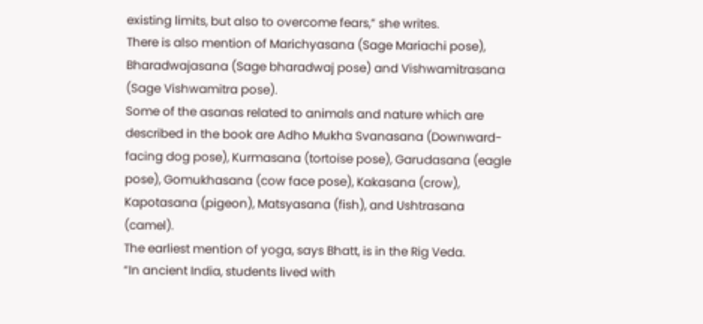existing limits, but also to overcome fears,” she writes.
There is also mention of Marichyasana (Sage Mariachi pose), Bharadwajasana (Sage bharadwaj pose) and Vishwamitrasana (Sage Vishwamitra pose).
Some of the asanas related to animals and nature which are described in the book are Adho Mukha Svanasana (Downward-facing dog pose), Kurmasana (tortoise pose), Garudasana (eagle pose), Gomukhasana (cow face pose), Kakasana (crow), Kapotasana (pigeon), Matsyasana (fish), and Ushtrasana (camel).
The earliest mention of yoga, says Bhatt, is in the Rig Veda.
“In ancient India, students lived with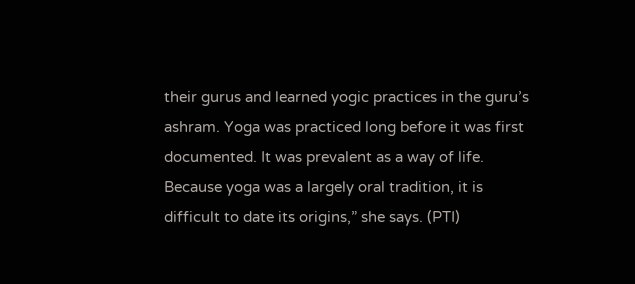their gurus and learned yogic practices in the guru’s ashram. Yoga was practiced long before it was first documented. It was prevalent as a way of life. Because yoga was a largely oral tradition, it is difficult to date its origins,” she says. (PTI)